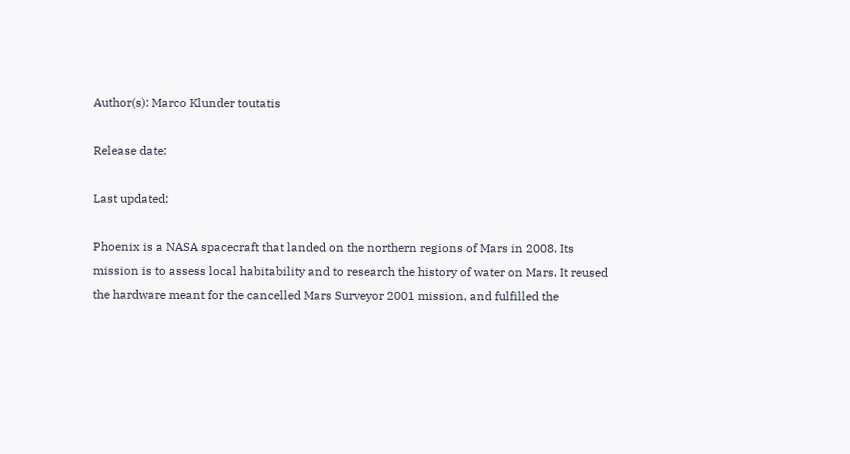Author(s): Marco Klunder toutatis

Release date:

Last updated:

Phoenix is a NASA spacecraft that landed on the northern regions of Mars in 2008. Its mission is to assess local habitability and to research the history of water on Mars. It reused the hardware meant for the cancelled Mars Surveyor 2001 mission, and fulfilled the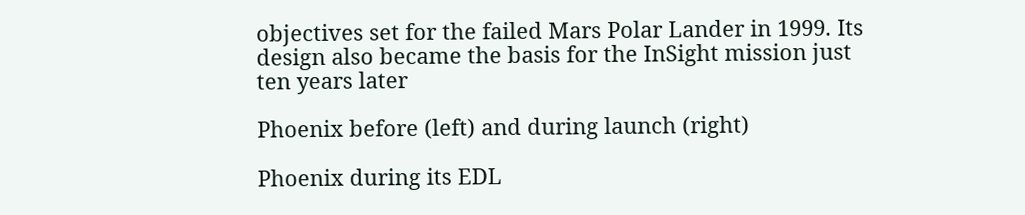objectives set for the failed Mars Polar Lander in 1999. Its design also became the basis for the InSight mission just ten years later

Phoenix before (left) and during launch (right)

Phoenix during its EDL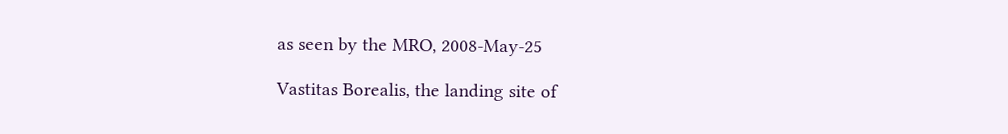as seen by the MRO, 2008-May-25

Vastitas Borealis, the landing site of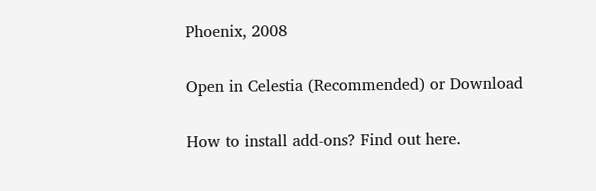Phoenix, 2008

Open in Celestia (Recommended) or Download

How to install add-ons? Find out here.